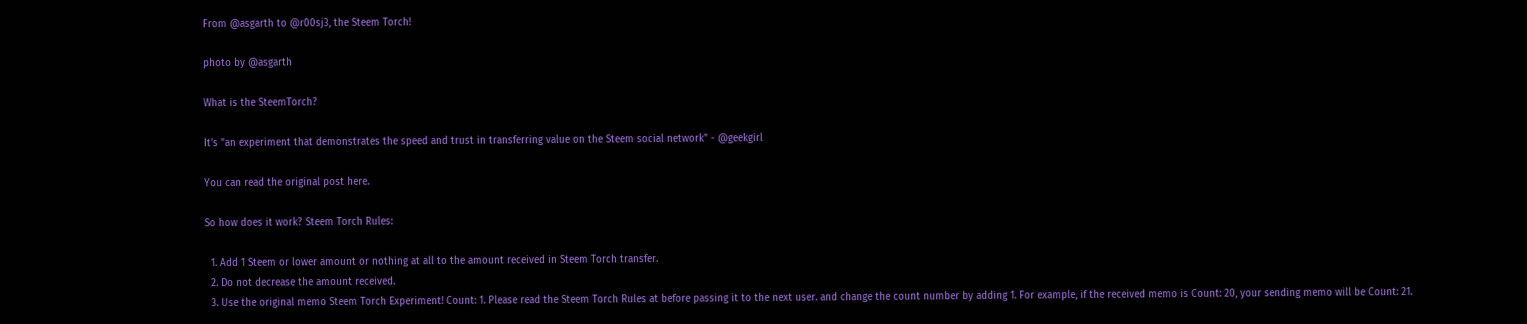From @asgarth to @r00sj3, the Steem Torch!

photo by @asgarth

What is the SteemTorch?

It's "an experiment that demonstrates the speed and trust in transferring value on the Steem social network" - @geekgirl

You can read the original post here.

So how does it work? Steem Torch Rules:

  1. Add 1 Steem or lower amount or nothing at all to the amount received in Steem Torch transfer.
  2. Do not decrease the amount received.
  3. Use the original memo Steem Torch Experiment! Count: 1. Please read the Steem Torch Rules at before passing it to the next user. and change the count number by adding 1. For example, if the received memo is Count: 20, your sending memo will be Count: 21.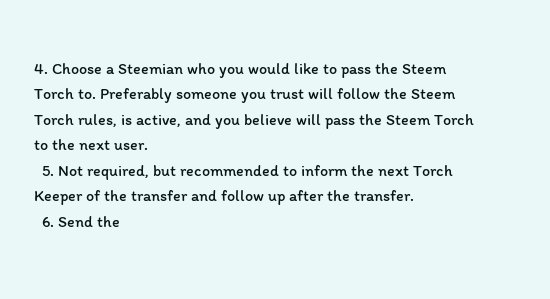4. Choose a Steemian who you would like to pass the Steem Torch to. Preferably someone you trust will follow the Steem Torch rules, is active, and you believe will pass the Steem Torch to the next user.
  5. Not required, but recommended to inform the next Torch Keeper of the transfer and follow up after the transfer.
  6. Send the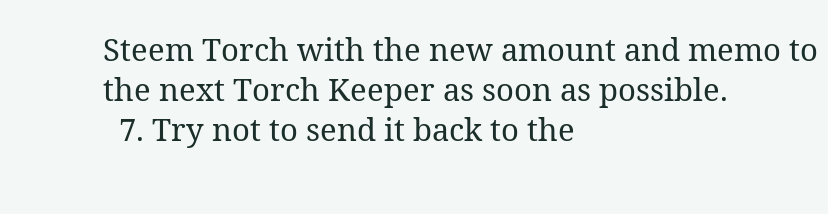Steem Torch with the new amount and memo to the next Torch Keeper as soon as possible.
  7. Try not to send it back to the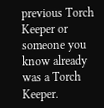previous Torch Keeper or someone you know already was a Torch Keeper.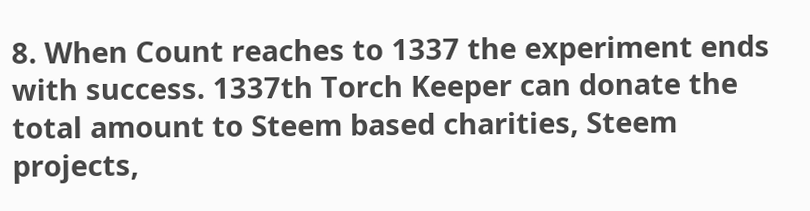8. When Count reaches to 1337 the experiment ends with success. 1337th Torch Keeper can donate the total amount to Steem based charities, Steem projects,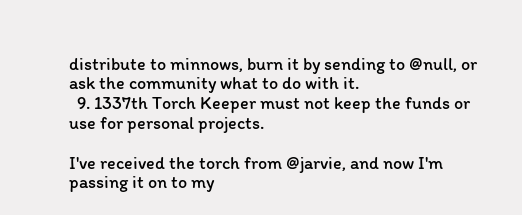distribute to minnows, burn it by sending to @null, or ask the community what to do with it.
  9. 1337th Torch Keeper must not keep the funds or use for personal projects.

I've received the torch from @jarvie, and now I'm passing it on to my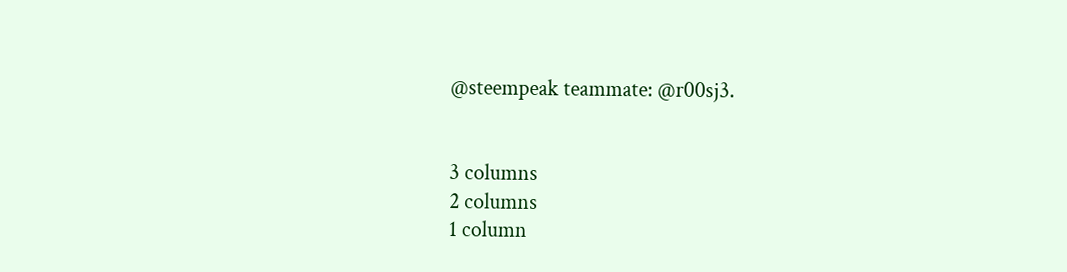@steempeak teammate: @r00sj3.


3 columns
2 columns
1 column